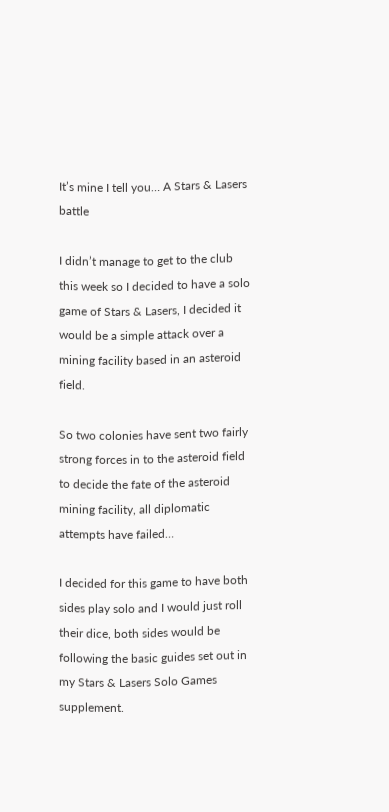It’s mine I tell you… A Stars & Lasers battle

I didn’t manage to get to the club this week so I decided to have a solo game of Stars & Lasers, I decided it would be a simple attack over a mining facility based in an asteroid field.

So two colonies have sent two fairly strong forces in to the asteroid field to decide the fate of the asteroid mining facility, all diplomatic attempts have failed…

I decided for this game to have both sides play solo and I would just roll their dice, both sides would be following the basic guides set out in my Stars & Lasers Solo Games supplement.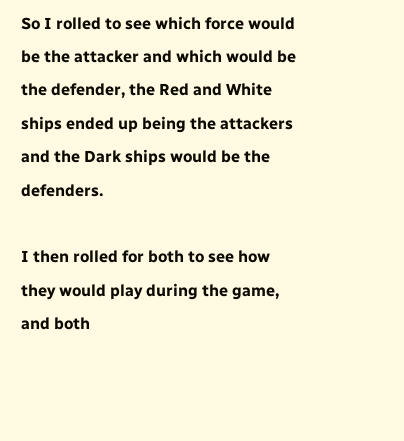So I rolled to see which force would be the attacker and which would be the defender, the Red and White ships ended up being the attackers and the Dark ships would be the defenders.

I then rolled for both to see how they would play during the game, and both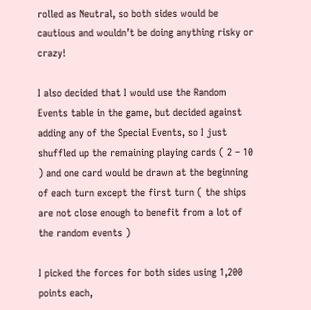rolled as Neutral, so both sides would be cautious and wouldn’t be doing anything risky or crazy!

I also decided that I would use the Random Events table in the game, but decided against adding any of the Special Events, so I just shuffled up the remaining playing cards ( 2 – 10 ) and one card would be drawn at the beginning of each turn except the first turn ( the ships are not close enough to benefit from a lot of the random events )

I picked the forces for both sides using 1,200 points each,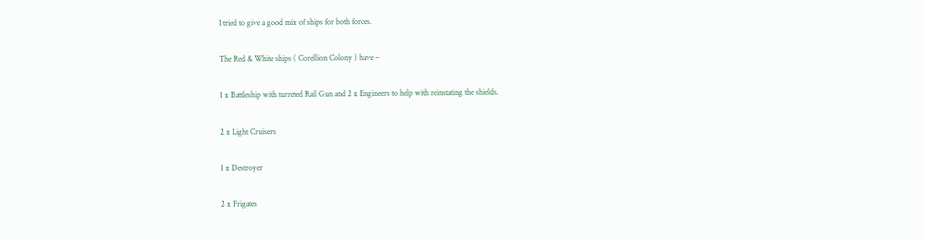I tried to give a good mix of ships for both forces.

The Red & White ships ( Corellion Colony ) have –

1 x Battleship with turreted Rail Gun and 2 x Engineers to help with reinstating the shields.

2 x Light Cruisers

1 x Destroyer

2 x Frigates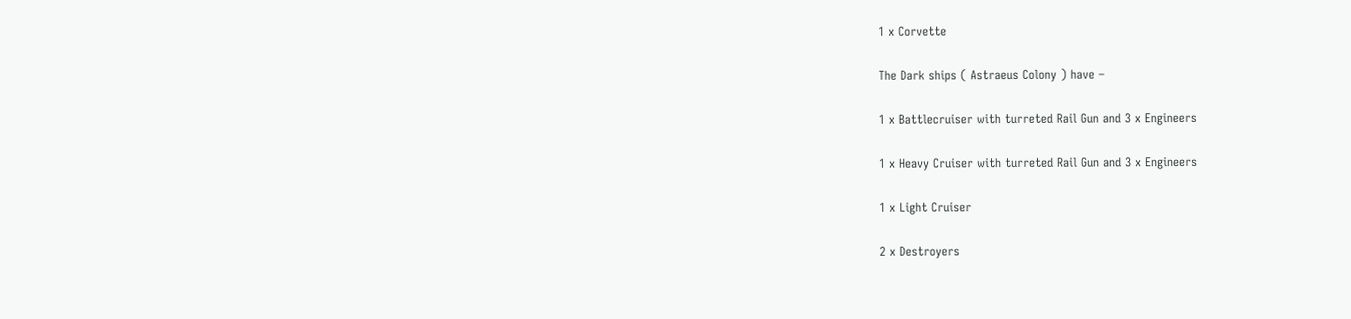1 x Corvette

The Dark ships ( Astraeus Colony ) have –

1 x Battlecruiser with turreted Rail Gun and 3 x Engineers

1 x Heavy Cruiser with turreted Rail Gun and 3 x Engineers

1 x Light Cruiser

2 x Destroyers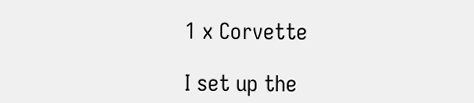1 x Corvette

I set up the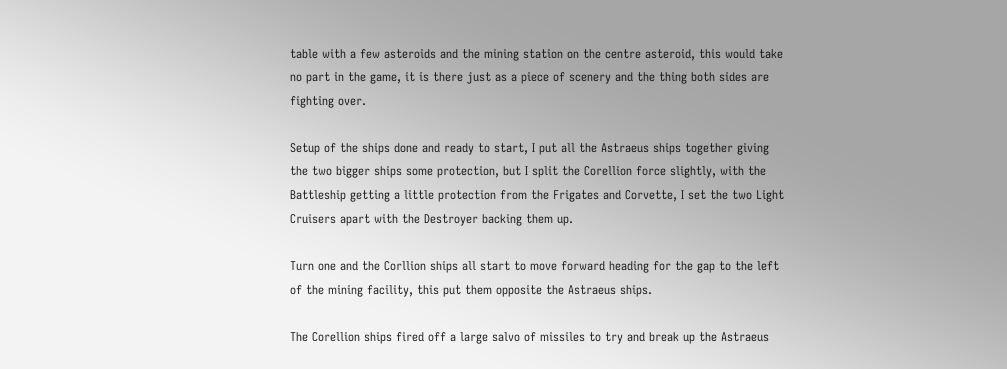table with a few asteroids and the mining station on the centre asteroid, this would take no part in the game, it is there just as a piece of scenery and the thing both sides are fighting over.

Setup of the ships done and ready to start, I put all the Astraeus ships together giving the two bigger ships some protection, but I split the Corellion force slightly, with the Battleship getting a little protection from the Frigates and Corvette, I set the two Light Cruisers apart with the Destroyer backing them up.

Turn one and the Corllion ships all start to move forward heading for the gap to the left of the mining facility, this put them opposite the Astraeus ships.

The Corellion ships fired off a large salvo of missiles to try and break up the Astraeus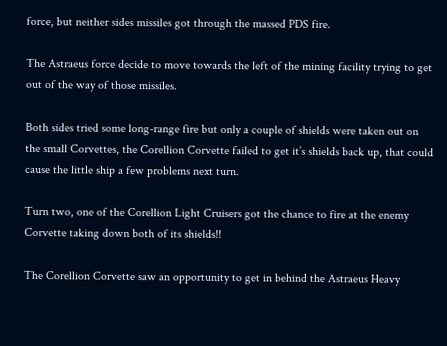force, but neither sides missiles got through the massed PDS fire.

The Astraeus force decide to move towards the left of the mining facility trying to get out of the way of those missiles.

Both sides tried some long-range fire but only a couple of shields were taken out on the small Corvettes, the Corellion Corvette failed to get it’s shields back up, that could cause the little ship a few problems next turn.

Turn two, one of the Corellion Light Cruisers got the chance to fire at the enemy Corvette taking down both of its shields!!

The Corellion Corvette saw an opportunity to get in behind the Astraeus Heavy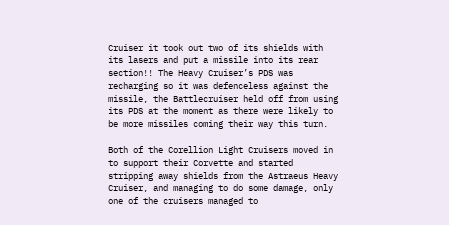Cruiser it took out two of its shields with its lasers and put a missile into its rear section!! The Heavy Cruiser’s PDS was recharging so it was defenceless against the missile, the Battlecruiser held off from using its PDS at the moment as there were likely to be more missiles coming their way this turn.

Both of the Corellion Light Cruisers moved in to support their Corvette and started stripping away shields from the Astraeus Heavy Cruiser, and managing to do some damage, only one of the cruisers managed to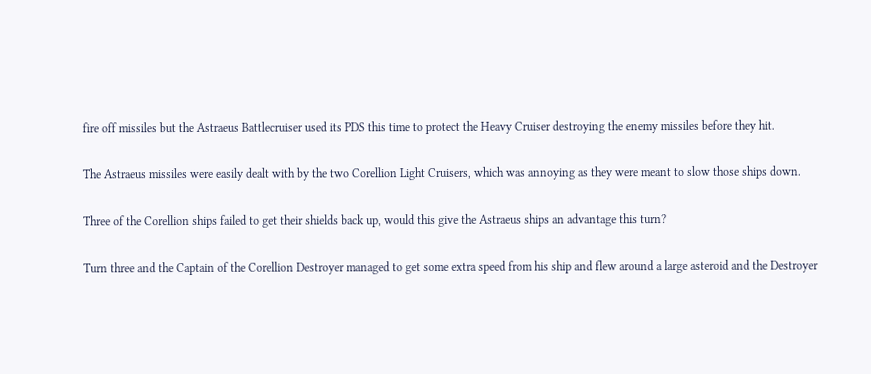fire off missiles but the Astraeus Battlecruiser used its PDS this time to protect the Heavy Cruiser destroying the enemy missiles before they hit.

The Astraeus missiles were easily dealt with by the two Corellion Light Cruisers, which was annoying as they were meant to slow those ships down.

Three of the Corellion ships failed to get their shields back up, would this give the Astraeus ships an advantage this turn?

Turn three and the Captain of the Corellion Destroyer managed to get some extra speed from his ship and flew around a large asteroid and the Destroyer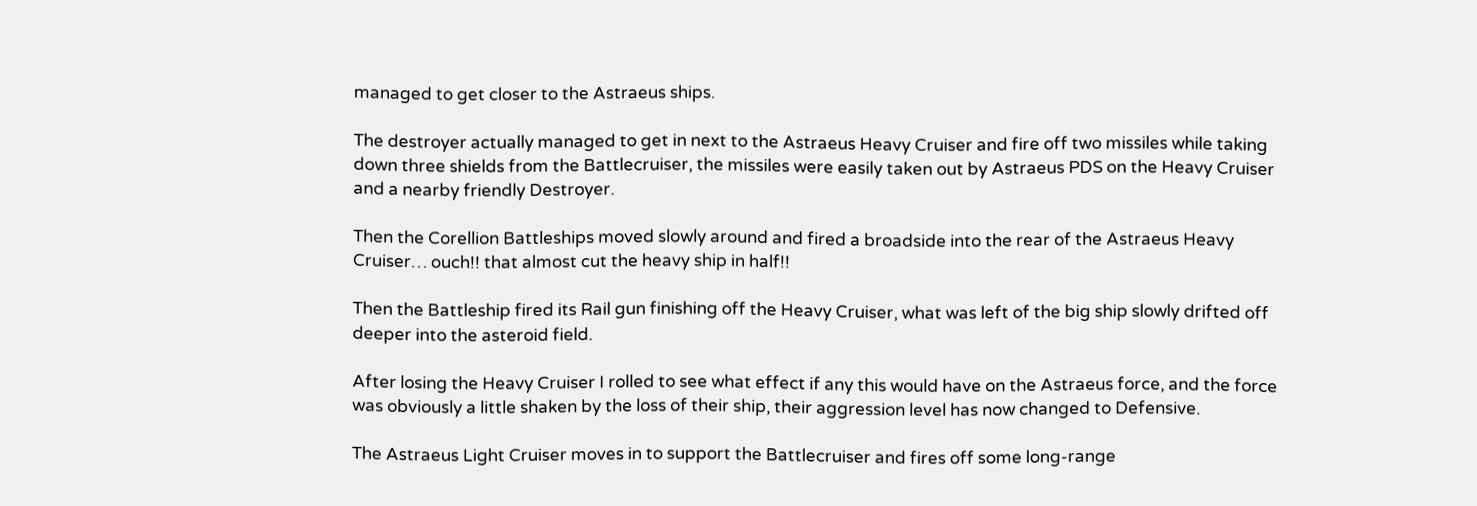managed to get closer to the Astraeus ships.

The destroyer actually managed to get in next to the Astraeus Heavy Cruiser and fire off two missiles while taking down three shields from the Battlecruiser, the missiles were easily taken out by Astraeus PDS on the Heavy Cruiser and a nearby friendly Destroyer.

Then the Corellion Battleships moved slowly around and fired a broadside into the rear of the Astraeus Heavy Cruiser… ouch!! that almost cut the heavy ship in half!!

Then the Battleship fired its Rail gun finishing off the Heavy Cruiser, what was left of the big ship slowly drifted off deeper into the asteroid field.

After losing the Heavy Cruiser I rolled to see what effect if any this would have on the Astraeus force, and the force was obviously a little shaken by the loss of their ship, their aggression level has now changed to Defensive.

The Astraeus Light Cruiser moves in to support the Battlecruiser and fires off some long-range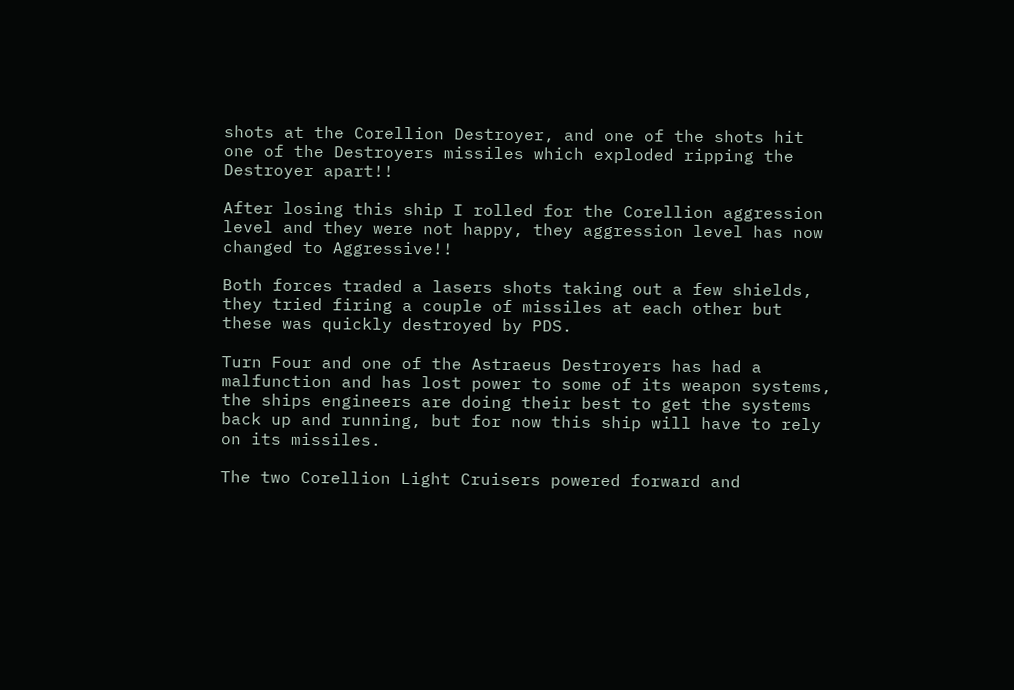shots at the Corellion Destroyer, and one of the shots hit one of the Destroyers missiles which exploded ripping the Destroyer apart!!

After losing this ship I rolled for the Corellion aggression level and they were not happy, they aggression level has now changed to Aggressive!!

Both forces traded a lasers shots taking out a few shields, they tried firing a couple of missiles at each other but these was quickly destroyed by PDS.

Turn Four and one of the Astraeus Destroyers has had a malfunction and has lost power to some of its weapon systems, the ships engineers are doing their best to get the systems back up and running, but for now this ship will have to rely on its missiles.

The two Corellion Light Cruisers powered forward and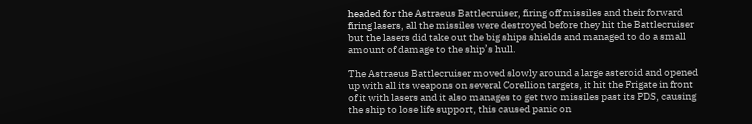headed for the Astraeus Battlecruiser, firing off missiles and their forward firing lasers, all the missiles were destroyed before they hit the Battlecruiser but the lasers did take out the big ships shields and managed to do a small amount of damage to the ship’s hull.

The Astraeus Battlecruiser moved slowly around a large asteroid and opened up with all its weapons on several Corellion targets, it hit the Frigate in front of it with lasers and it also manages to get two missiles past its PDS, causing the ship to lose life support, this caused panic on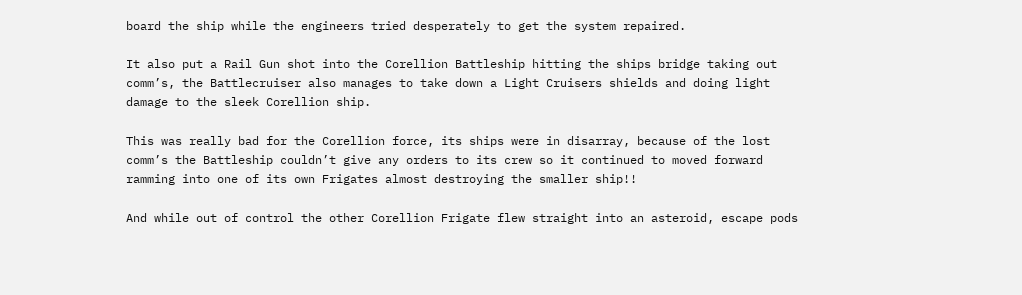board the ship while the engineers tried desperately to get the system repaired.

It also put a Rail Gun shot into the Corellion Battleship hitting the ships bridge taking out comm’s, the Battlecruiser also manages to take down a Light Cruisers shields and doing light damage to the sleek Corellion ship.

This was really bad for the Corellion force, its ships were in disarray, because of the lost comm’s the Battleship couldn’t give any orders to its crew so it continued to moved forward ramming into one of its own Frigates almost destroying the smaller ship!!

And while out of control the other Corellion Frigate flew straight into an asteroid, escape pods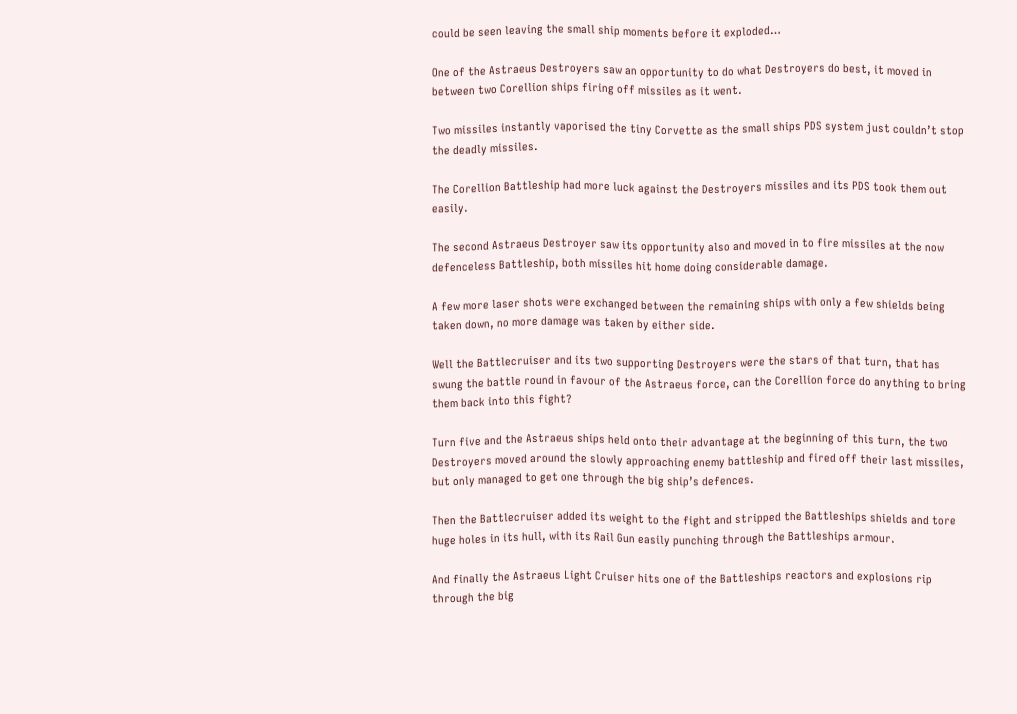could be seen leaving the small ship moments before it exploded…

One of the Astraeus Destroyers saw an opportunity to do what Destroyers do best, it moved in between two Corellion ships firing off missiles as it went.

Two missiles instantly vaporised the tiny Corvette as the small ships PDS system just couldn’t stop the deadly missiles.

The Corellion Battleship had more luck against the Destroyers missiles and its PDS took them out easily.

The second Astraeus Destroyer saw its opportunity also and moved in to fire missiles at the now defenceless Battleship, both missiles hit home doing considerable damage.

A few more laser shots were exchanged between the remaining ships with only a few shields being taken down, no more damage was taken by either side.

Well the Battlecruiser and its two supporting Destroyers were the stars of that turn, that has swung the battle round in favour of the Astraeus force, can the Corellion force do anything to bring them back into this fight?

Turn five and the Astraeus ships held onto their advantage at the beginning of this turn, the two Destroyers moved around the slowly approaching enemy battleship and fired off their last missiles, but only managed to get one through the big ship’s defences.

Then the Battlecruiser added its weight to the fight and stripped the Battleships shields and tore huge holes in its hull, with its Rail Gun easily punching through the Battleships armour.

And finally the Astraeus Light Cruiser hits one of the Battleships reactors and explosions rip through the big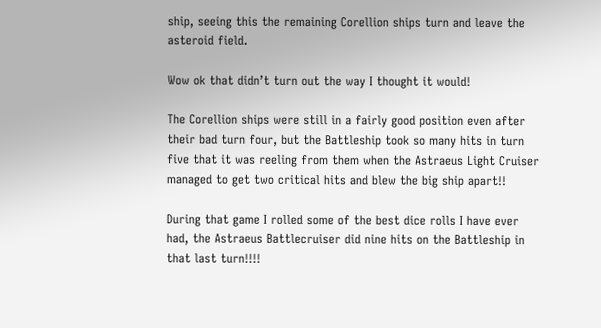ship, seeing this the remaining Corellion ships turn and leave the asteroid field.

Wow ok that didn’t turn out the way I thought it would!

The Corellion ships were still in a fairly good position even after their bad turn four, but the Battleship took so many hits in turn five that it was reeling from them when the Astraeus Light Cruiser managed to get two critical hits and blew the big ship apart!!

During that game I rolled some of the best dice rolls I have ever had, the Astraeus Battlecruiser did nine hits on the Battleship in that last turn!!!!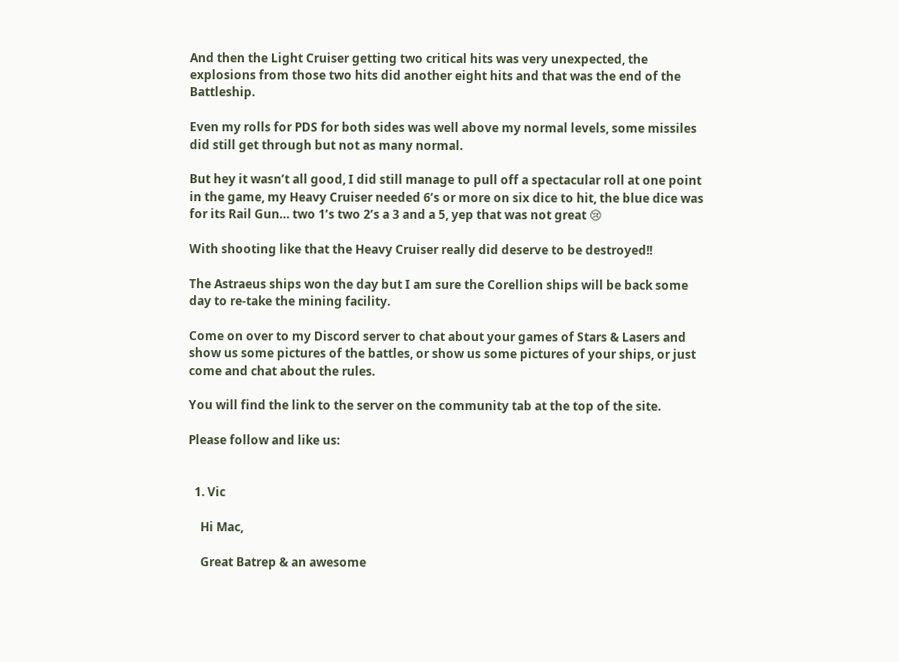And then the Light Cruiser getting two critical hits was very unexpected, the explosions from those two hits did another eight hits and that was the end of the Battleship.

Even my rolls for PDS for both sides was well above my normal levels, some missiles did still get through but not as many normal.

But hey it wasn’t all good, I did still manage to pull off a spectacular roll at one point in the game, my Heavy Cruiser needed 6’s or more on six dice to hit, the blue dice was for its Rail Gun… two 1’s two 2’s a 3 and a 5, yep that was not great 😢

With shooting like that the Heavy Cruiser really did deserve to be destroyed!!

The Astraeus ships won the day but I am sure the Corellion ships will be back some day to re-take the mining facility.

Come on over to my Discord server to chat about your games of Stars & Lasers and show us some pictures of the battles, or show us some pictures of your ships, or just come and chat about the rules.

You will find the link to the server on the community tab at the top of the site.

Please follow and like us:


  1. Vic

    Hi Mac,

    Great Batrep & an awesome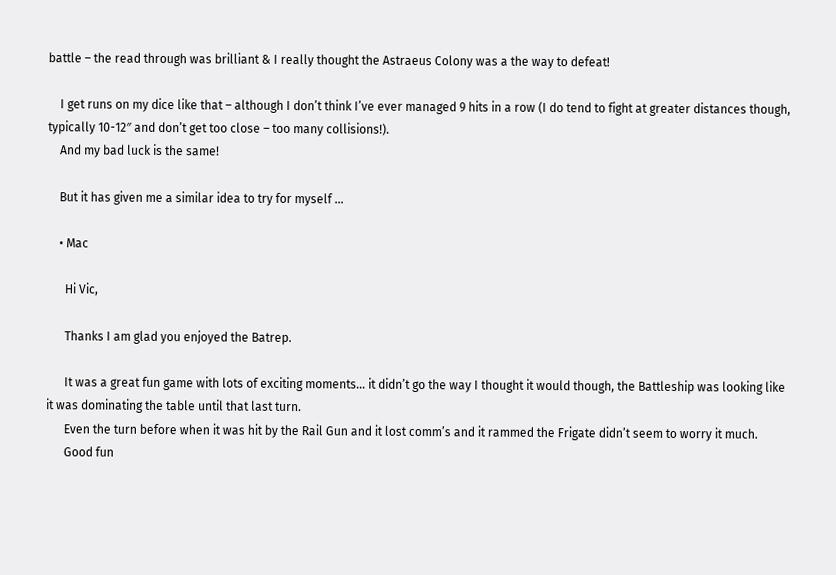battle – the read through was brilliant & I really thought the Astraeus Colony was a the way to defeat!

    I get runs on my dice like that – although I don’t think I’ve ever managed 9 hits in a row (I do tend to fight at greater distances though, typically 10-12″ and don’t get too close – too many collisions!).
    And my bad luck is the same!

    But it has given me a similar idea to try for myself …

    • Mac

      Hi Vic,

      Thanks I am glad you enjoyed the Batrep.

      It was a great fun game with lots of exciting moments… it didn’t go the way I thought it would though, the Battleship was looking like it was dominating the table until that last turn.
      Even the turn before when it was hit by the Rail Gun and it lost comm’s and it rammed the Frigate didn’t seem to worry it much.
      Good fun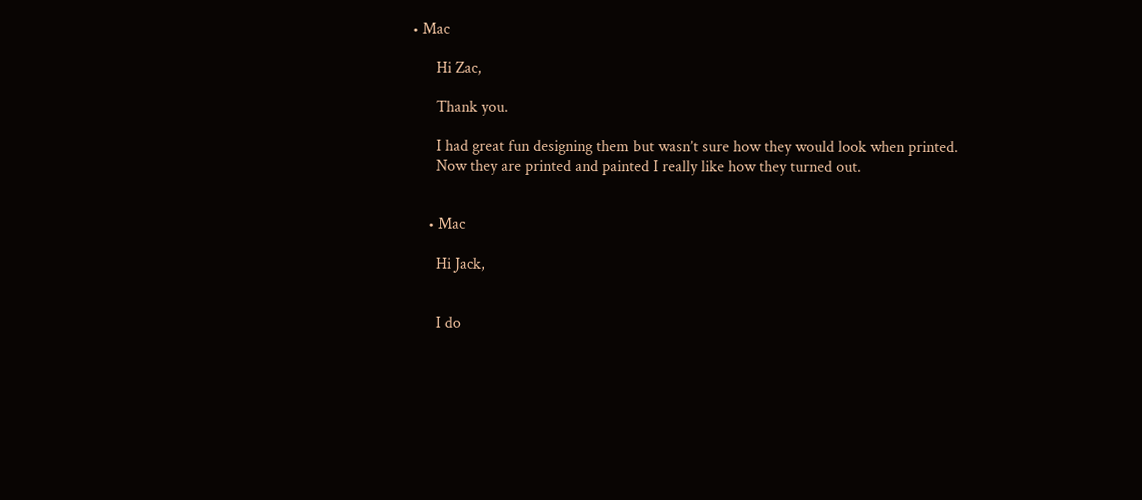• Mac

      Hi Zac,

      Thank you.

      I had great fun designing them but wasn’t sure how they would look when printed.
      Now they are printed and painted I really like how they turned out.


    • Mac

      Hi Jack,


      I do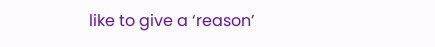like to give a ‘reason’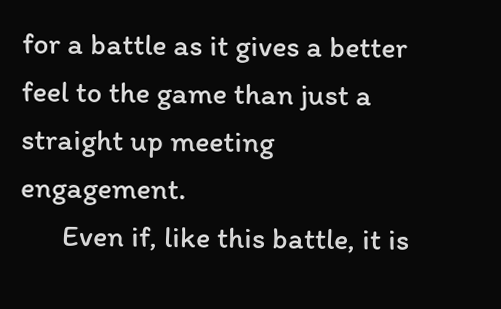for a battle as it gives a better feel to the game than just a straight up meeting engagement.
      Even if, like this battle, it is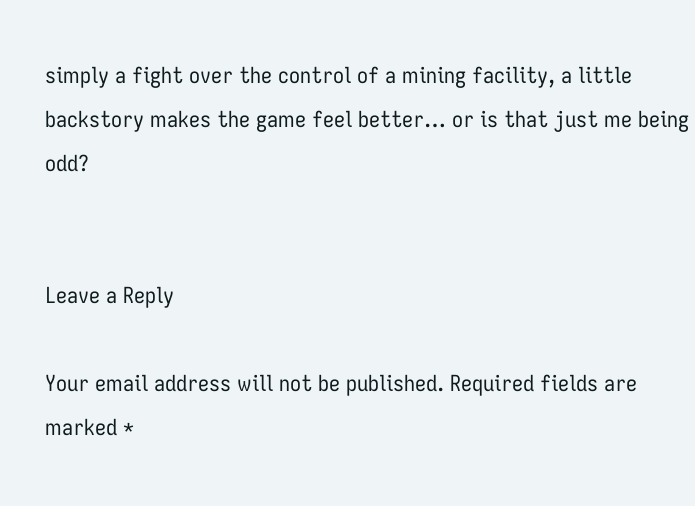simply a fight over the control of a mining facility, a little backstory makes the game feel better… or is that just me being odd?


Leave a Reply

Your email address will not be published. Required fields are marked *